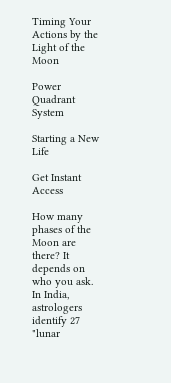Timing Your Actions by the Light of the Moon

Power Quadrant System

Starting a New Life

Get Instant Access

How many phases of the Moon are there? It depends on who you ask. In India, astrologers identify 27 "lunar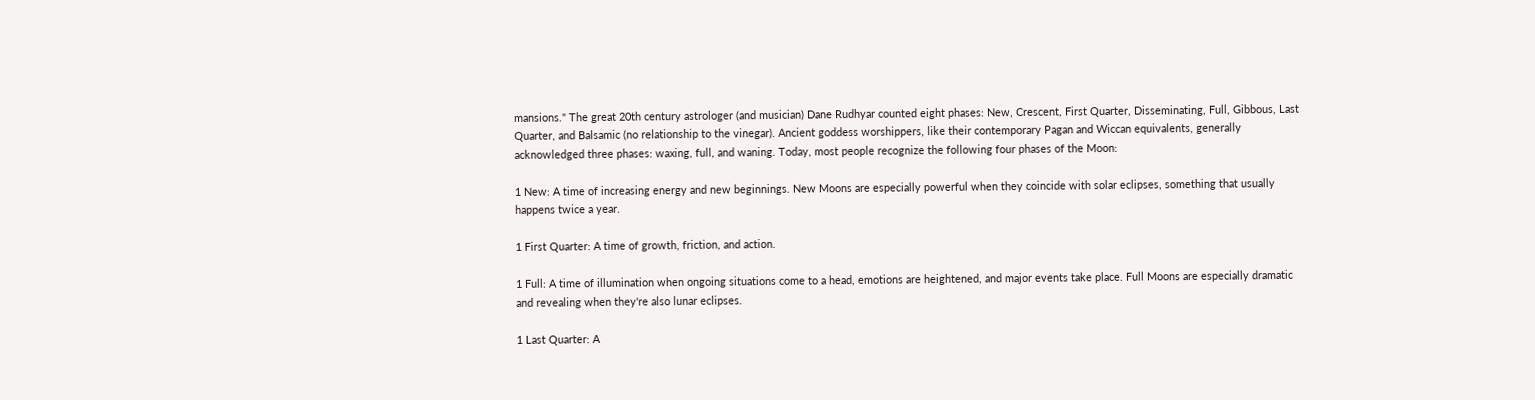mansions." The great 20th century astrologer (and musician) Dane Rudhyar counted eight phases: New, Crescent, First Quarter, Disseminating, Full, Gibbous, Last Quarter, and Balsamic (no relationship to the vinegar). Ancient goddess worshippers, like their contemporary Pagan and Wiccan equivalents, generally acknowledged three phases: waxing, full, and waning. Today, most people recognize the following four phases of the Moon:

1 New: A time of increasing energy and new beginnings. New Moons are especially powerful when they coincide with solar eclipses, something that usually happens twice a year.

1 First Quarter: A time of growth, friction, and action.

1 Full: A time of illumination when ongoing situations come to a head, emotions are heightened, and major events take place. Full Moons are especially dramatic and revealing when they're also lunar eclipses.

1 Last Quarter: A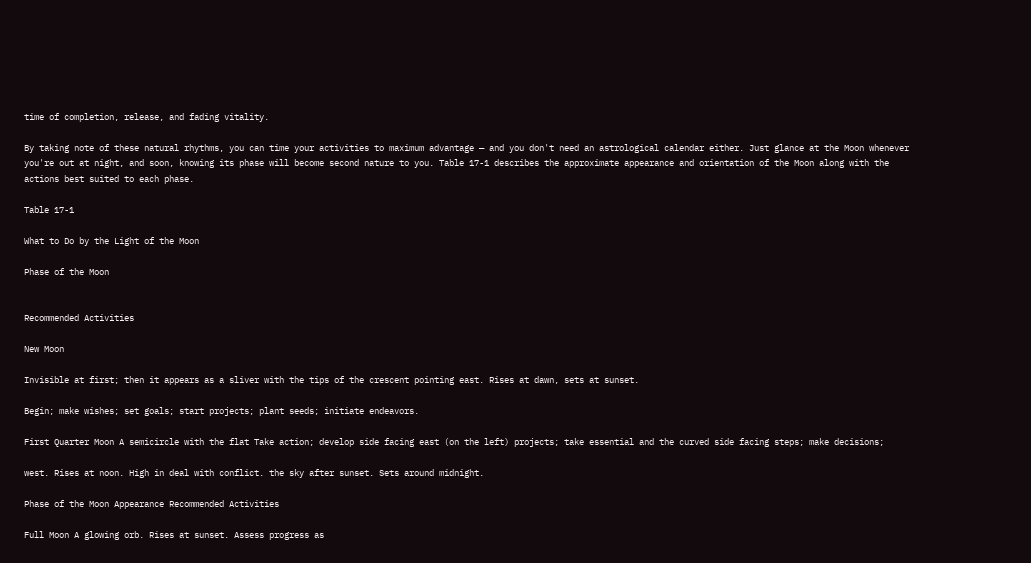time of completion, release, and fading vitality.

By taking note of these natural rhythms, you can time your activities to maximum advantage — and you don't need an astrological calendar either. Just glance at the Moon whenever you're out at night, and soon, knowing its phase will become second nature to you. Table 17-1 describes the approximate appearance and orientation of the Moon along with the actions best suited to each phase.

Table 17-1

What to Do by the Light of the Moon

Phase of the Moon


Recommended Activities

New Moon

Invisible at first; then it appears as a sliver with the tips of the crescent pointing east. Rises at dawn, sets at sunset.

Begin; make wishes; set goals; start projects; plant seeds; initiate endeavors.

First Quarter Moon A semicircle with the flat Take action; develop side facing east (on the left) projects; take essential and the curved side facing steps; make decisions;

west. Rises at noon. High in deal with conflict. the sky after sunset. Sets around midnight.

Phase of the Moon Appearance Recommended Activities

Full Moon A glowing orb. Rises at sunset. Assess progress as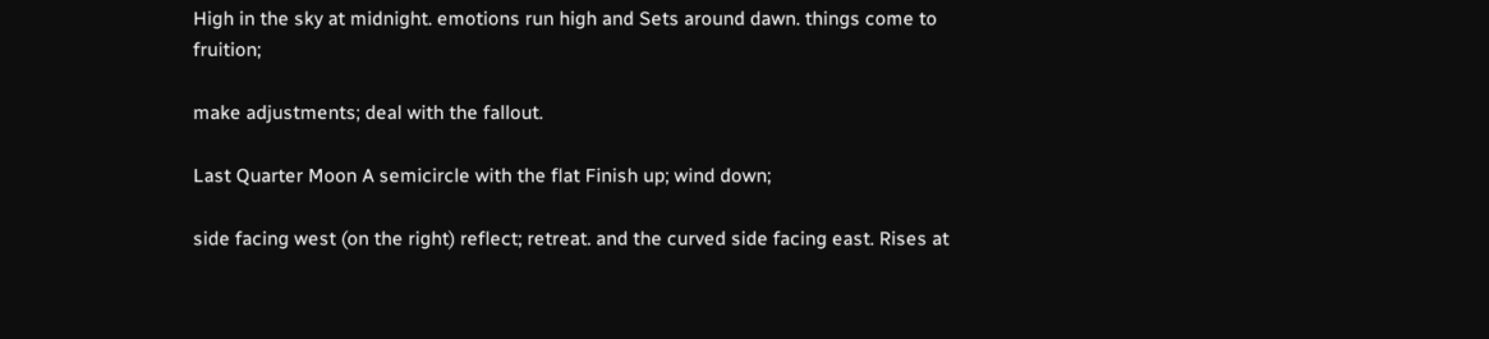High in the sky at midnight. emotions run high and Sets around dawn. things come to fruition;

make adjustments; deal with the fallout.

Last Quarter Moon A semicircle with the flat Finish up; wind down;

side facing west (on the right) reflect; retreat. and the curved side facing east. Rises at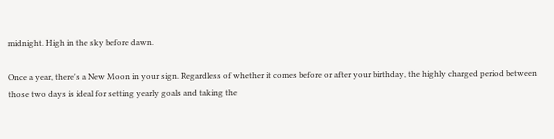midnight. High in the sky before dawn.

Once a year, there's a New Moon in your sign. Regardless of whether it comes before or after your birthday, the highly charged period between those two days is ideal for setting yearly goals and taking the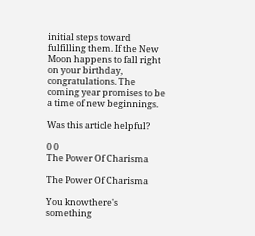initial steps toward fulfilling them. If the New Moon happens to fall right on your birthday, congratulations. The coming year promises to be a time of new beginnings.

Was this article helpful?

0 0
The Power Of Charisma

The Power Of Charisma

You knowthere's something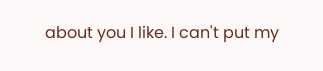about you I like. I can't put my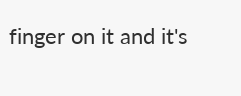finger on it and it's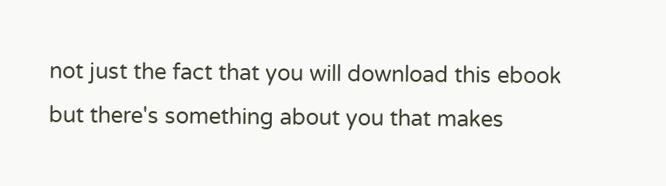not just the fact that you will download this ebook but there's something about you that makes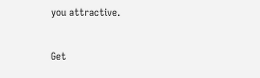you attractive.

Get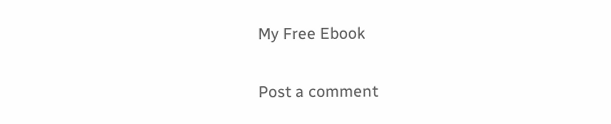My Free Ebook

Post a comment